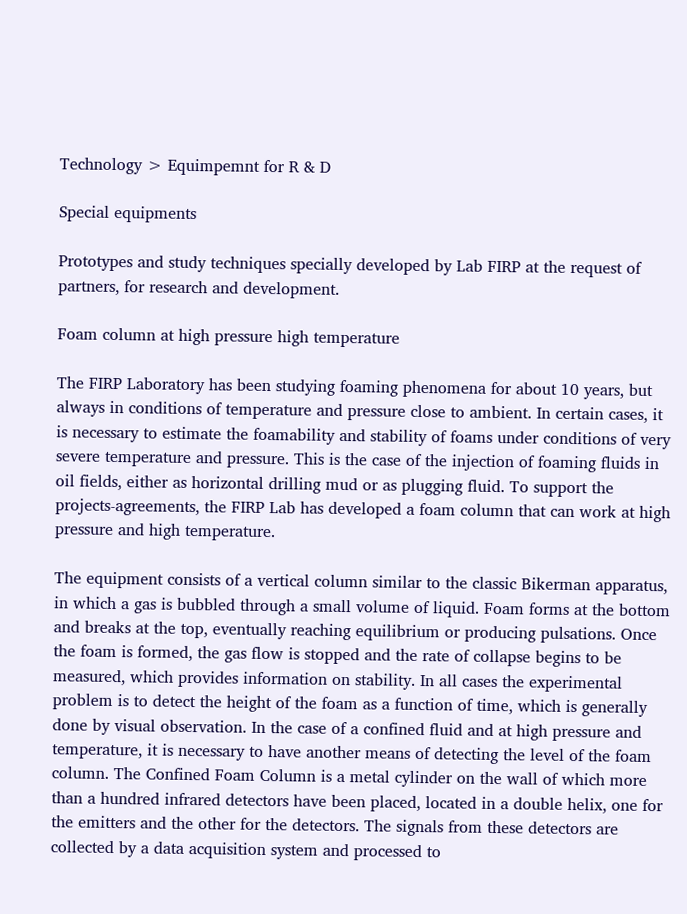Technology > Equimpemnt for R & D

Special equipments

Prototypes and study techniques specially developed by Lab FIRP at the request of partners, for research and development.

Foam column at high pressure high temperature

The FIRP Laboratory has been studying foaming phenomena for about 10 years, but always in conditions of temperature and pressure close to ambient. In certain cases, it is necessary to estimate the foamability and stability of foams under conditions of very severe temperature and pressure. This is the case of the injection of foaming fluids in oil fields, either as horizontal drilling mud or as plugging fluid. To support the projects-agreements, the FIRP Lab has developed a foam column that can work at high pressure and high temperature.

The equipment consists of a vertical column similar to the classic Bikerman apparatus, in which a gas is bubbled through a small volume of liquid. Foam forms at the bottom and breaks at the top, eventually reaching equilibrium or producing pulsations. Once the foam is formed, the gas flow is stopped and the rate of collapse begins to be measured, which provides information on stability. In all cases the experimental problem is to detect the height of the foam as a function of time, which is generally done by visual observation. In the case of a confined fluid and at high pressure and temperature, it is necessary to have another means of detecting the level of the foam column. The Confined Foam Column is a metal cylinder on the wall of which more than a hundred infrared detectors have been placed, located in a double helix, one for the emitters and the other for the detectors. The signals from these detectors are collected by a data acquisition system and processed to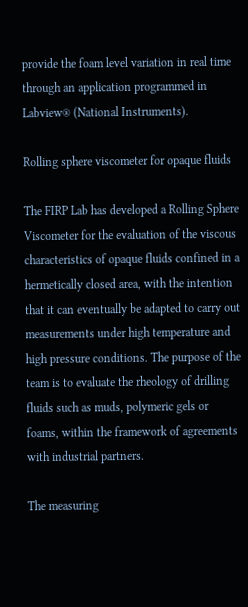provide the foam level variation in real time through an application programmed in Labview® (National Instruments).

Rolling sphere viscometer for opaque fluids

The FIRP Lab has developed a Rolling Sphere Viscometer for the evaluation of the viscous characteristics of opaque fluids confined in a hermetically closed area, with the intention that it can eventually be adapted to carry out measurements under high temperature and high pressure conditions. The purpose of the team is to evaluate the rheology of drilling fluids such as muds, polymeric gels or foams, within the framework of agreements with industrial partners.

The measuring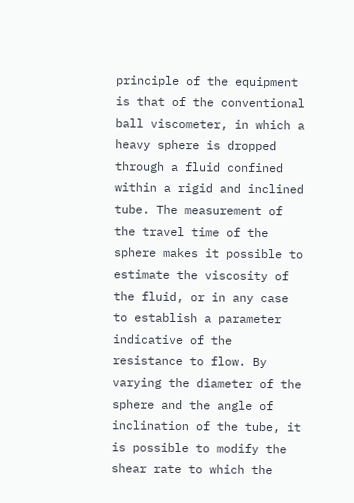principle of the equipment is that of the conventional ball viscometer, in which a heavy sphere is dropped through a fluid confined within a rigid and inclined tube. The measurement of the travel time of the sphere makes it possible to estimate the viscosity of the fluid, or in any case to establish a parameter indicative of the resistance to flow. By varying the diameter of the sphere and the angle of inclination of the tube, it is possible to modify the shear rate to which the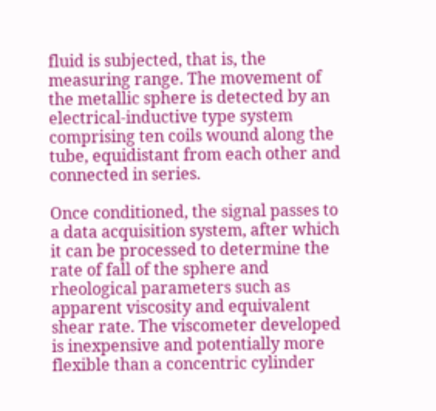fluid is subjected, that is, the measuring range. The movement of the metallic sphere is detected by an electrical-inductive type system comprising ten coils wound along the tube, equidistant from each other and connected in series.

Once conditioned, the signal passes to a data acquisition system, after which it can be processed to determine the rate of fall of the sphere and rheological parameters such as apparent viscosity and equivalent shear rate. The viscometer developed is inexpensive and potentially more flexible than a concentric cylinder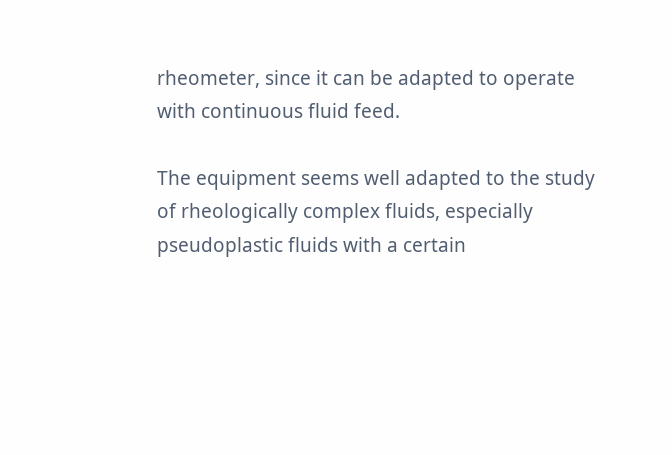rheometer, since it can be adapted to operate with continuous fluid feed.

The equipment seems well adapted to the study of rheologically complex fluids, especially pseudoplastic fluids with a certain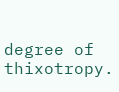degree of thixotropy.